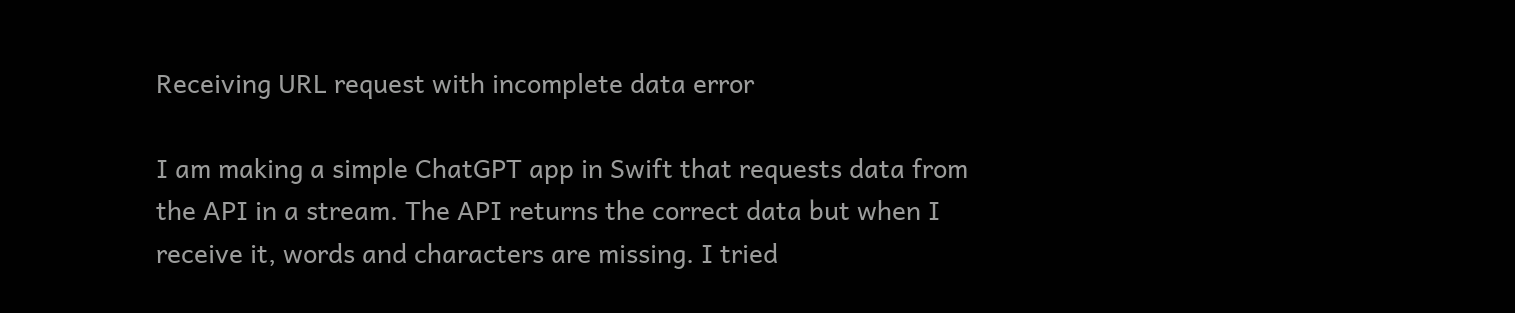Receiving URL request with incomplete data error

I am making a simple ChatGPT app in Swift that requests data from the API in a stream. The API returns the correct data but when I receive it, words and characters are missing. I tried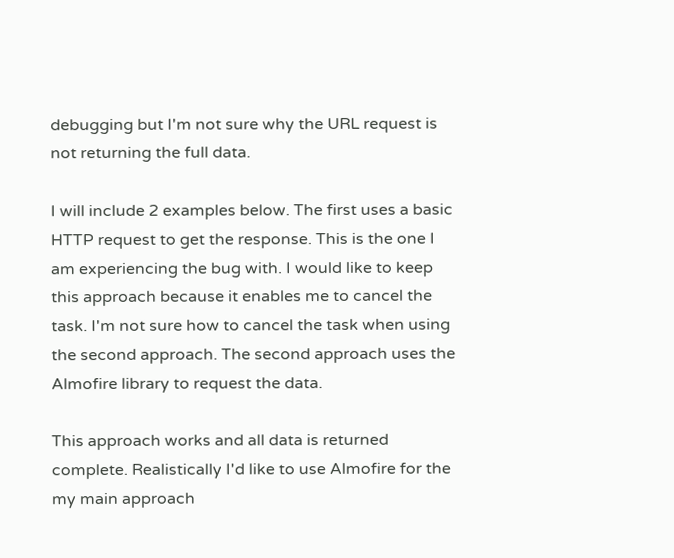debugging but I'm not sure why the URL request is not returning the full data.

I will include 2 examples below. The first uses a basic HTTP request to get the response. This is the one I am experiencing the bug with. I would like to keep this approach because it enables me to cancel the task. I'm not sure how to cancel the task when using the second approach. The second approach uses the Almofire library to request the data.

This approach works and all data is returned complete. Realistically I'd like to use Almofire for the my main approach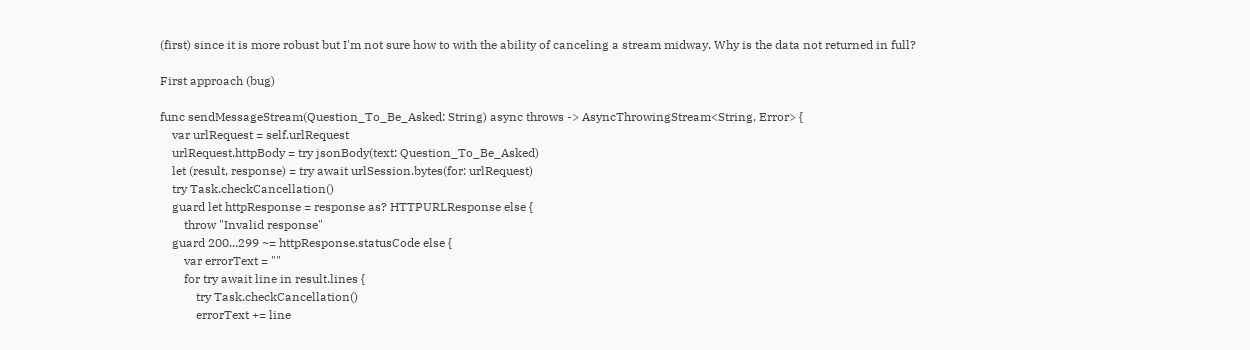(first) since it is more robust but I'm not sure how to with the ability of canceling a stream midway. Why is the data not returned in full?

First approach (bug)

func sendMessageStream(Question_To_Be_Asked: String) async throws -> AsyncThrowingStream<String, Error> {
    var urlRequest = self.urlRequest
    urlRequest.httpBody = try jsonBody(text: Question_To_Be_Asked)
    let (result, response) = try await urlSession.bytes(for: urlRequest)
    try Task.checkCancellation()
    guard let httpResponse = response as? HTTPURLResponse else {
        throw "Invalid response"
    guard 200...299 ~= httpResponse.statusCode else {
        var errorText = ""
        for try await line in result.lines {
            try Task.checkCancellation()
            errorText += line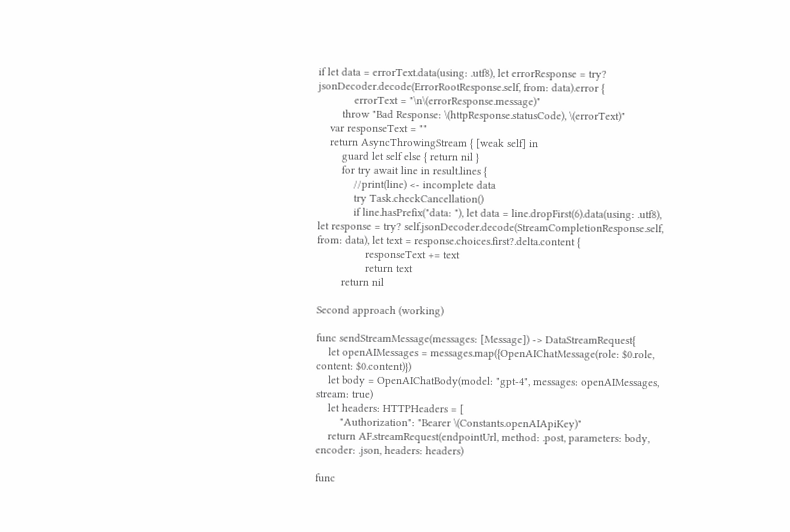if let data = errorText.data(using: .utf8), let errorResponse = try? jsonDecoder.decode(ErrorRootResponse.self, from: data).error {
            errorText = "\n\(errorResponse.message)"
        throw "Bad Response: \(httpResponse.statusCode), \(errorText)"
    var responseText = ""
    return AsyncThrowingStream { [weak self] in
        guard let self else { return nil }
        for try await line in result.lines {
            //print(line) <- incomplete data
            try Task.checkCancellation()
            if line.hasPrefix("data: "), let data = line.dropFirst(6).data(using: .utf8), let response = try? self.jsonDecoder.decode(StreamCompletionResponse.self, from: data), let text = response.choices.first?.delta.content {
                responseText += text
                return text
        return nil

Second approach (working)

func sendStreamMessage(messages: [Message]) -> DataStreamRequest{
    let openAIMessages = messages.map({OpenAIChatMessage(role: $0.role, content: $0.content)})
    let body = OpenAIChatBody(model: "gpt-4", messages: openAIMessages, stream: true)
    let headers: HTTPHeaders = [
        "Authorization": "Bearer \(Constants.openAIApiKey)"
    return AF.streamRequest(endpointUrl, method: .post, parameters: body, encoder: .json, headers: headers)

func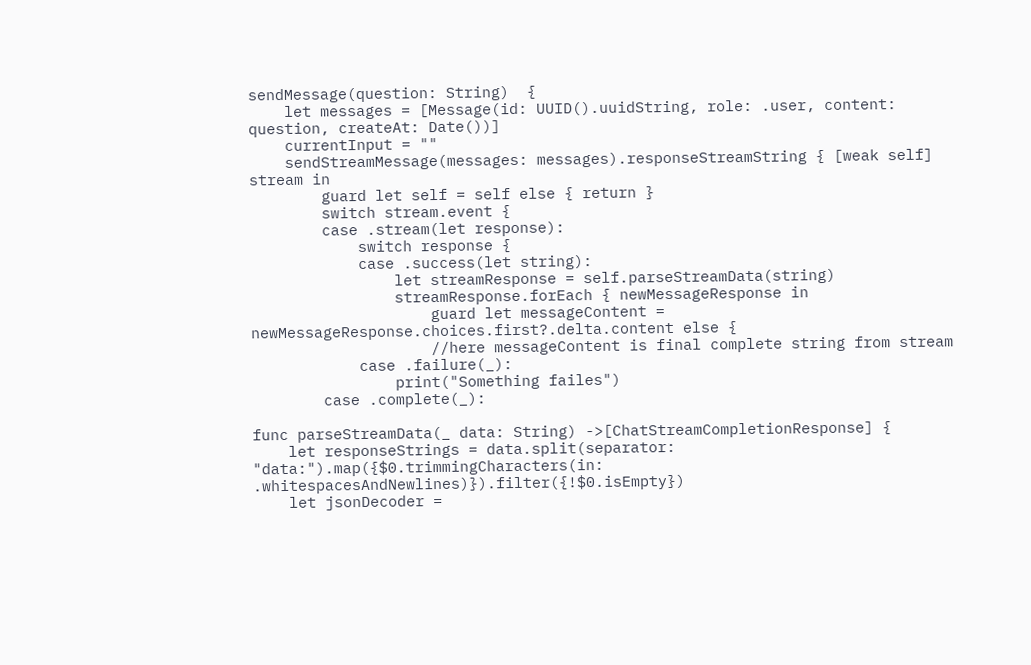sendMessage(question: String)  {
    let messages = [Message(id: UUID().uuidString, role: .user, content: question, createAt: Date())]
    currentInput = ""
    sendStreamMessage(messages: messages).responseStreamString { [weak self] stream in
        guard let self = self else { return }
        switch stream.event {
        case .stream(let response):
            switch response {
            case .success(let string):
                let streamResponse = self.parseStreamData(string)
                streamResponse.forEach { newMessageResponse in
                    guard let messageContent = newMessageResponse.choices.first?.delta.content else {
                    //here messageContent is final complete string from stream
            case .failure(_):
                print("Something failes")
        case .complete(_):

func parseStreamData(_ data: String) ->[ChatStreamCompletionResponse] {
    let responseStrings = data.split(separator: "data:").map({$0.trimmingCharacters(in: .whitespacesAndNewlines)}).filter({!$0.isEmpty})
    let jsonDecoder =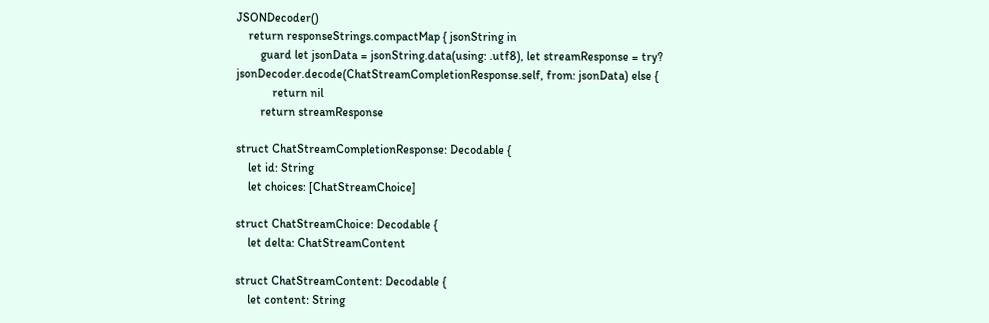JSONDecoder()
    return responseStrings.compactMap { jsonString in
        guard let jsonData = jsonString.data(using: .utf8), let streamResponse = try? jsonDecoder.decode(ChatStreamCompletionResponse.self, from: jsonData) else {
            return nil
        return streamResponse

struct ChatStreamCompletionResponse: Decodable {
    let id: String
    let choices: [ChatStreamChoice]

struct ChatStreamChoice: Decodable {
    let delta: ChatStreamContent

struct ChatStreamContent: Decodable {
    let content: String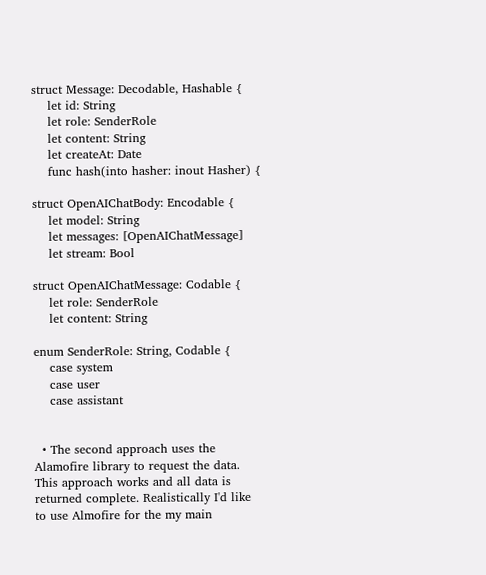struct Message: Decodable, Hashable {
    let id: String
    let role: SenderRole
    let content: String
    let createAt: Date
    func hash(into hasher: inout Hasher) {

struct OpenAIChatBody: Encodable {
    let model: String
    let messages: [OpenAIChatMessage]
    let stream: Bool

struct OpenAIChatMessage: Codable {
    let role: SenderRole
    let content: String

enum SenderRole: String, Codable {
    case system
    case user
    case assistant


  • The second approach uses the Alamofire library to request the data. This approach works and all data is returned complete. Realistically I'd like to use Almofire for the my main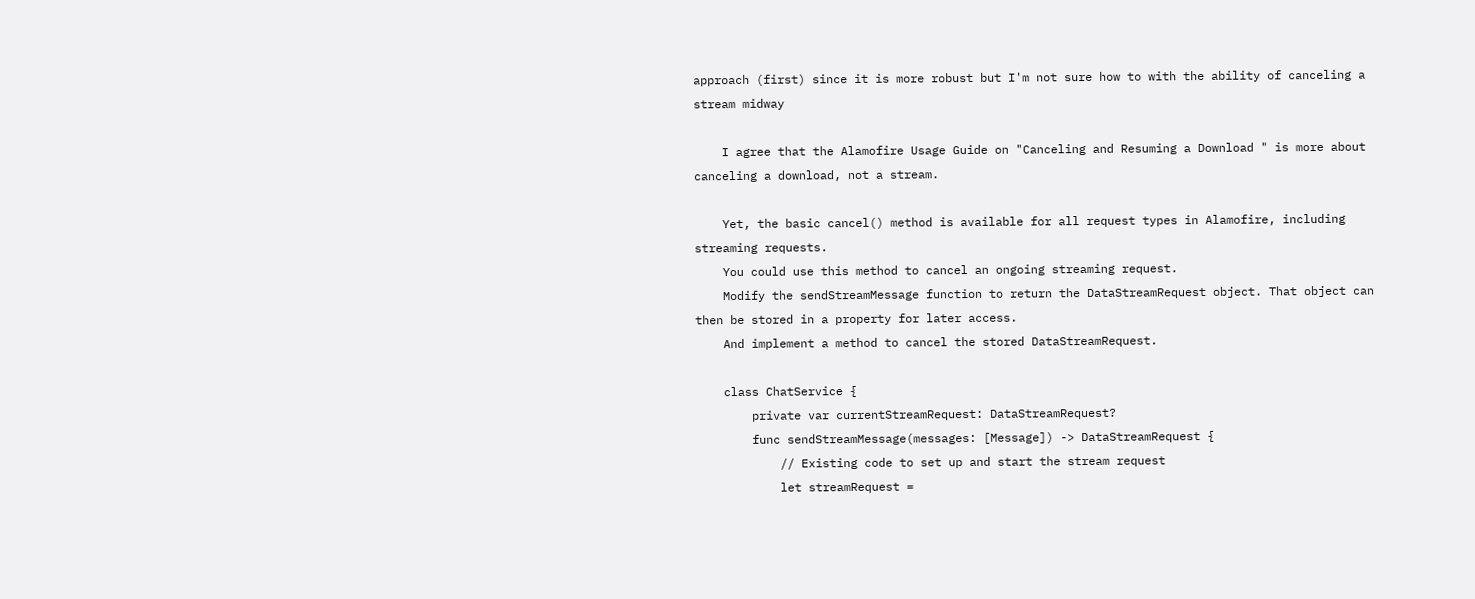approach (first) since it is more robust but I'm not sure how to with the ability of canceling a stream midway

    I agree that the Alamofire Usage Guide on "Canceling and Resuming a Download " is more about canceling a download, not a stream.

    Yet, the basic cancel() method is available for all request types in Alamofire, including streaming requests.
    You could use this method to cancel an ongoing streaming request.
    Modify the sendStreamMessage function to return the DataStreamRequest object. That object can then be stored in a property for later access.
    And implement a method to cancel the stored DataStreamRequest.

    class ChatService {
        private var currentStreamRequest: DataStreamRequest?
        func sendStreamMessage(messages: [Message]) -> DataStreamRequest {
            // Existing code to set up and start the stream request
            let streamRequest =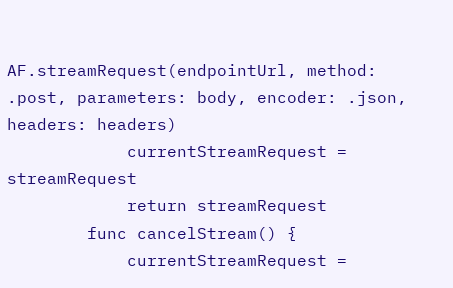AF.streamRequest(endpointUrl, method: .post, parameters: body, encoder: .json, headers: headers)
            currentStreamRequest = streamRequest
            return streamRequest
        func cancelStream() {
            currentStreamRequest =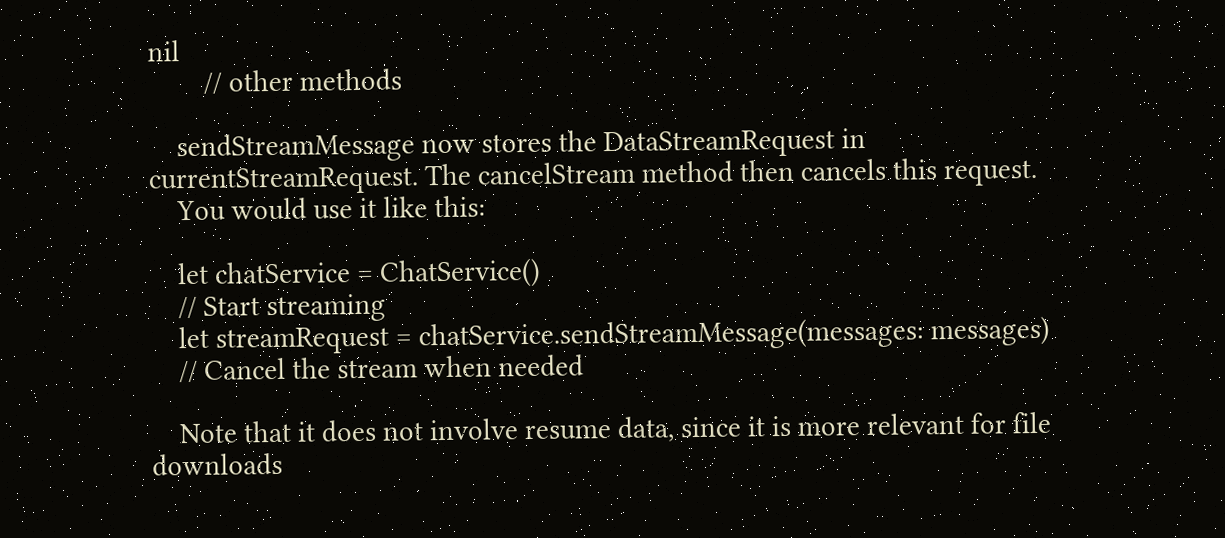nil
        // other methods

    sendStreamMessage now stores the DataStreamRequest in currentStreamRequest. The cancelStream method then cancels this request.
    You would use it like this:

    let chatService = ChatService()
    // Start streaming
    let streamRequest = chatService.sendStreamMessage(messages: messages)
    // Cancel the stream when needed

    Note that it does not involve resume data, since it is more relevant for file downloads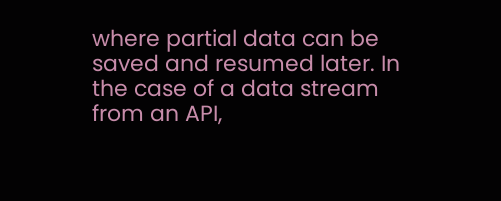where partial data can be saved and resumed later. In the case of a data stream from an API,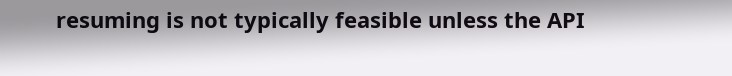resuming is not typically feasible unless the API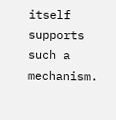itself supports such a mechanism.